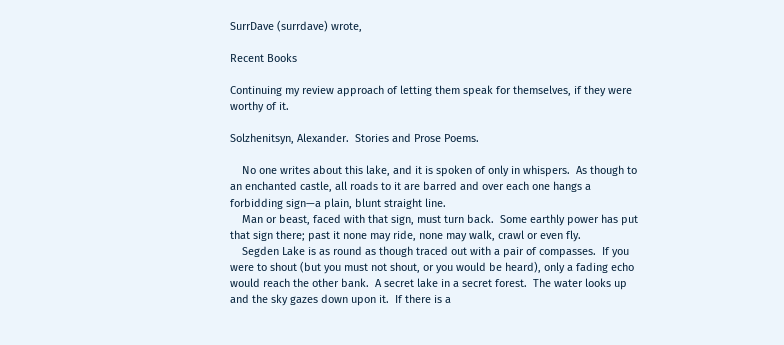SurrDave (surrdave) wrote,

Recent Books

Continuing my review approach of letting them speak for themselves, if they were worthy of it.

Solzhenitsyn, Alexander.  Stories and Prose Poems.

    No one writes about this lake, and it is spoken of only in whispers.  As though to an enchanted castle, all roads to it are barred and over each one hangs a forbidding sign—a plain, blunt straight line.
    Man or beast, faced with that sign, must turn back.  Some earthly power has put that sign there; past it none may ride, none may walk, crawl or even fly.
    Segden Lake is as round as though traced out with a pair of compasses.  If you were to shout (but you must not shout, or you would be heard), only a fading echo would reach the other bank.  A secret lake in a secret forest.  The water looks up and the sky gazes down upon it.  If there is a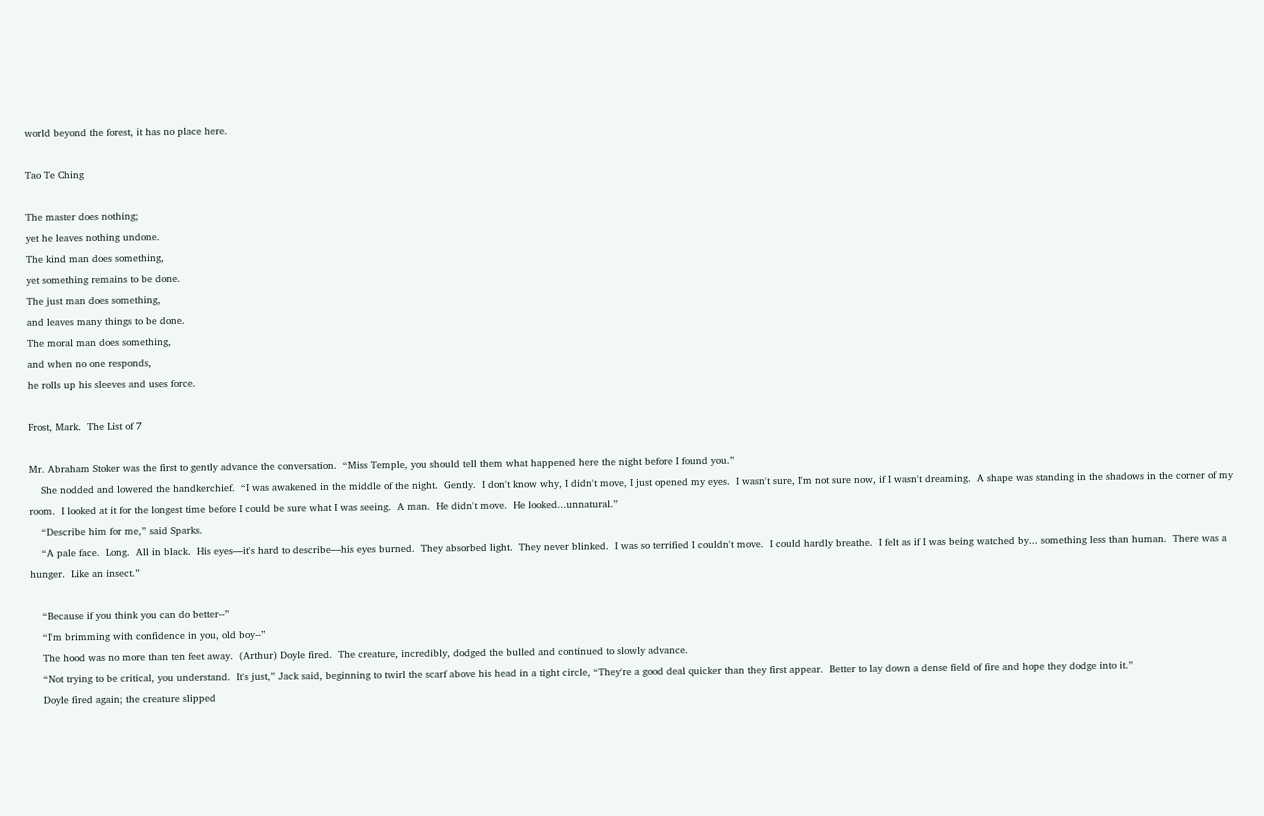world beyond the forest, it has no place here.

Tao Te Ching

The master does nothing;
yet he leaves nothing undone.
The kind man does something,
yet something remains to be done.
The just man does something,
and leaves many things to be done.
The moral man does something,
and when no one responds,
he rolls up his sleeves and uses force.

Frost, Mark.  The List of 7

Mr. Abraham Stoker was the first to gently advance the conversation.  “Miss Temple, you should tell them what happened here the night before I found you.”
    She nodded and lowered the handkerchief.  “I was awakened in the middle of the night.  Gently.  I don't know why, I didn't move, I just opened my eyes.  I wasn't sure, I'm not sure now, if I wasn't dreaming.  A shape was standing in the shadows in the corner of my room.  I looked at it for the longest time before I could be sure what I was seeing.  A man.  He didn't move.  He looked...unnatural.”
    “Describe him for me,” said Sparks.
    “A pale face.  Long.  All in black.  His eyes—it's hard to describe—his eyes burned.  They absorbed light.  They never blinked.  I was so terrified I couldn't move.  I could hardly breathe.  I felt as if I was being watched by... something less than human.  There was a hunger.  Like an insect.”

    “Because if you think you can do better--”
    “I'm brimming with confidence in you, old boy--”
    The hood was no more than ten feet away.  (Arthur) Doyle fired.  The creature, incredibly, dodged the bulled and continued to slowly advance.
    “Not trying to be critical, you understand.  It's just,” Jack said, beginning to twirl the scarf above his head in a tight circle, “They're a good deal quicker than they first appear.  Better to lay down a dense field of fire and hope they dodge into it.”
    Doyle fired again; the creature slipped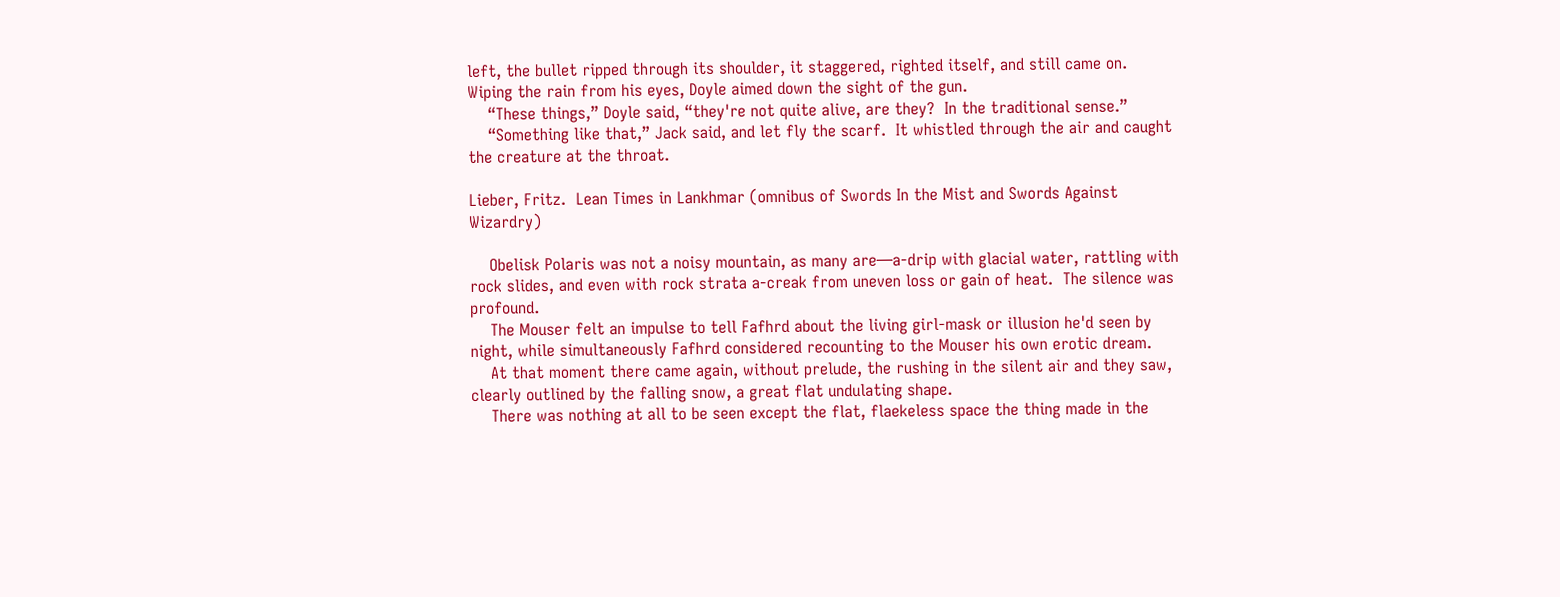left, the bullet ripped through its shoulder, it staggered, righted itself, and still came on.  Wiping the rain from his eyes, Doyle aimed down the sight of the gun.
    “These things,” Doyle said, “they're not quite alive, are they?  In the traditional sense.”
    “Something like that,” Jack said, and let fly the scarf.  It whistled through the air and caught the creature at the throat.

Lieber, Fritz.  Lean Times in Lankhmar (omnibus of Swords In the Mist and Swords Against Wizardry)

    Obelisk Polaris was not a noisy mountain, as many are—a-drip with glacial water, rattling with rock slides, and even with rock strata a-creak from uneven loss or gain of heat.  The silence was profound.
    The Mouser felt an impulse to tell Fafhrd about the living girl-mask or illusion he'd seen by night, while simultaneously Fafhrd considered recounting to the Mouser his own erotic dream.
    At that moment there came again, without prelude, the rushing in the silent air and they saw, clearly outlined by the falling snow, a great flat undulating shape.
    There was nothing at all to be seen except the flat, flaekeless space the thing made in the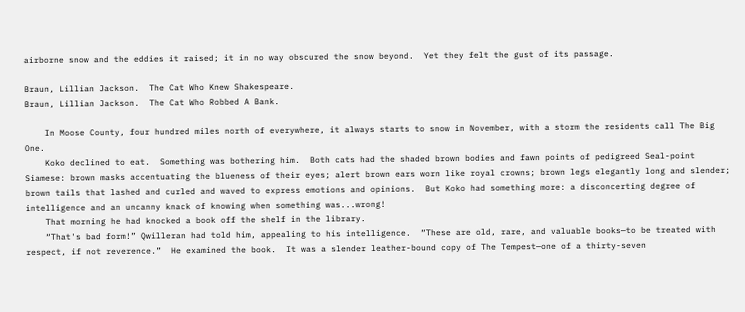airborne snow and the eddies it raised; it in no way obscured the snow beyond.  Yet they felt the gust of its passage.

Braun, Lillian Jackson.  The Cat Who Knew Shakespeare.
Braun, Lillian Jackson.  The Cat Who Robbed A Bank.

    In Moose County, four hundred miles north of everywhere, it always starts to snow in November, with a storm the residents call The Big One.
    Koko declined to eat.  Something was bothering him.  Both cats had the shaded brown bodies and fawn points of pedigreed Seal-point Siamese: brown masks accentuating the blueness of their eyes; alert brown ears worn like royal crowns; brown legs elegantly long and slender; brown tails that lashed and curled and waved to express emotions and opinions.  But Koko had something more: a disconcerting degree of intelligence and an uncanny knack of knowing when something was...wrong!
    That morning he had knocked a book off the shelf in the library.
    “That's bad form!” Qwilleran had told him, appealing to his intelligence.  “These are old, rare, and valuable books—to be treated with respect, if not reverence.”  He examined the book.  It was a slender leather-bound copy of The Tempest—one of a thirty-seven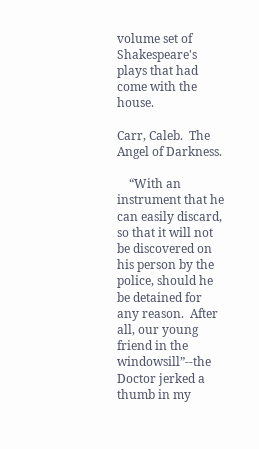volume set of Shakespeare's plays that had come with the house.

Carr, Caleb.  The Angel of Darkness.

    “With an instrument that he can easily discard, so that it will not be discovered on his person by the police, should he be detained for any reason.  After all, our young friend in the windowsill”--the Doctor jerked a thumb in my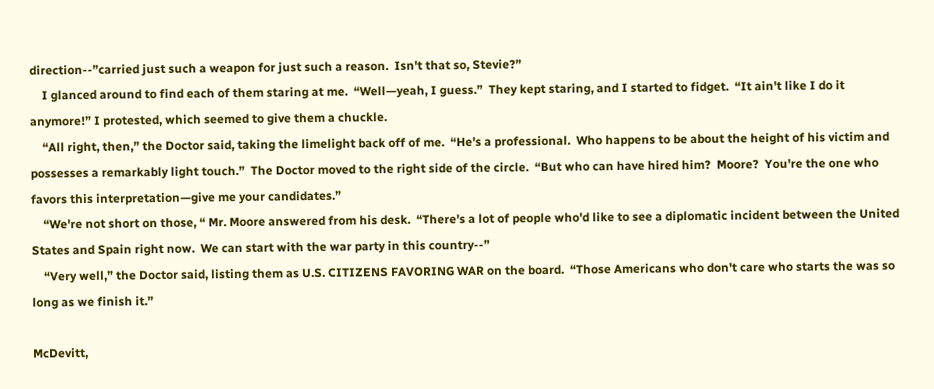direction--”carried just such a weapon for just such a reason.  Isn't that so, Stevie?”
    I glanced around to find each of them staring at me.  “Well—yeah, I guess.”  They kept staring, and I started to fidget.  “It ain't like I do it anymore!” I protested, which seemed to give them a chuckle.
    “All right, then,” the Doctor said, taking the limelight back off of me.  “He's a professional.  Who happens to be about the height of his victim and possesses a remarkably light touch.”  The Doctor moved to the right side of the circle.  “But who can have hired him?  Moore?  You're the one who favors this interpretation—give me your candidates.”
    “We're not short on those, “ Mr. Moore answered from his desk.  “There's a lot of people who'd like to see a diplomatic incident between the United States and Spain right now.  We can start with the war party in this country--”
    “Very well,” the Doctor said, listing them as U.S. CITIZENS FAVORING WAR on the board.  “Those Americans who don't care who starts the was so long as we finish it.”

McDevitt,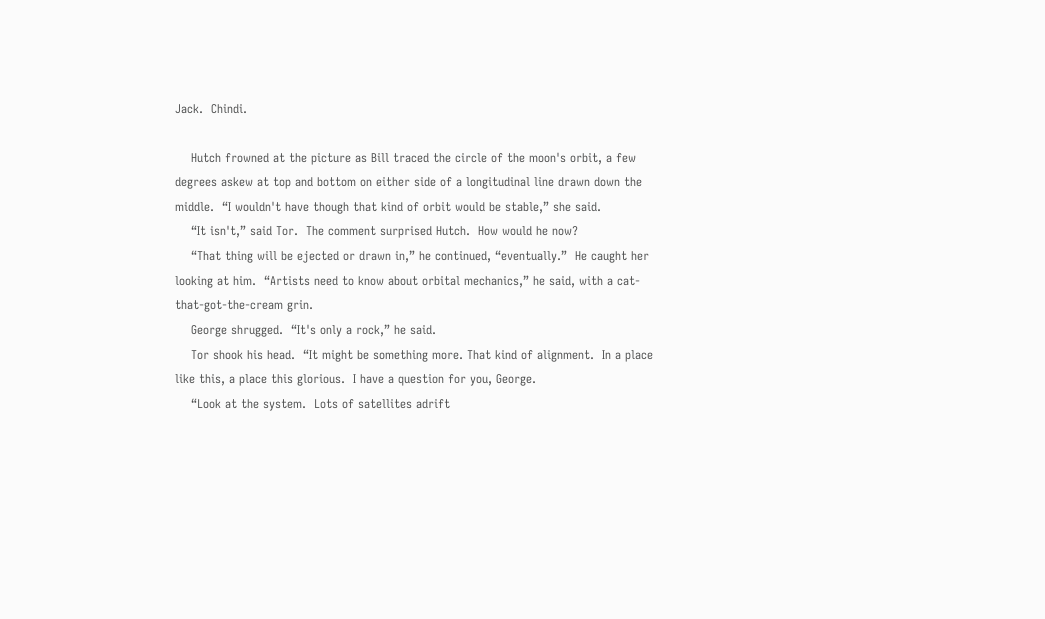Jack.  Chindi.

    Hutch frowned at the picture as Bill traced the circle of the moon's orbit, a few degrees askew at top and bottom on either side of a longitudinal line drawn down the middle.  “I wouldn't have though that kind of orbit would be stable,” she said.
    “It isn't,” said Tor.  The comment surprised Hutch.  How would he now?
    “That thing will be ejected or drawn in,” he continued, “eventually.”  He caught her looking at him.  “Artists need to know about orbital mechanics,” he said, with a cat-that-got-the-cream grin.
    George shrugged.  “It's only a rock,” he said.
    Tor shook his head.  “It might be something more. That kind of alignment.  In a place like this, a place this glorious.  I have a question for you, George.
    “Look at the system.  Lots of satellites adrift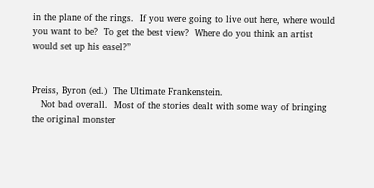in the plane of the rings.  If you were going to live out here, where would you want to be?  To get the best view?  Where do you think an artist would set up his easel?”


Preiss, Byron (ed.)  The Ultimate Frankenstein.
   Not bad overall.  Most of the stories dealt with some way of bringing the original monster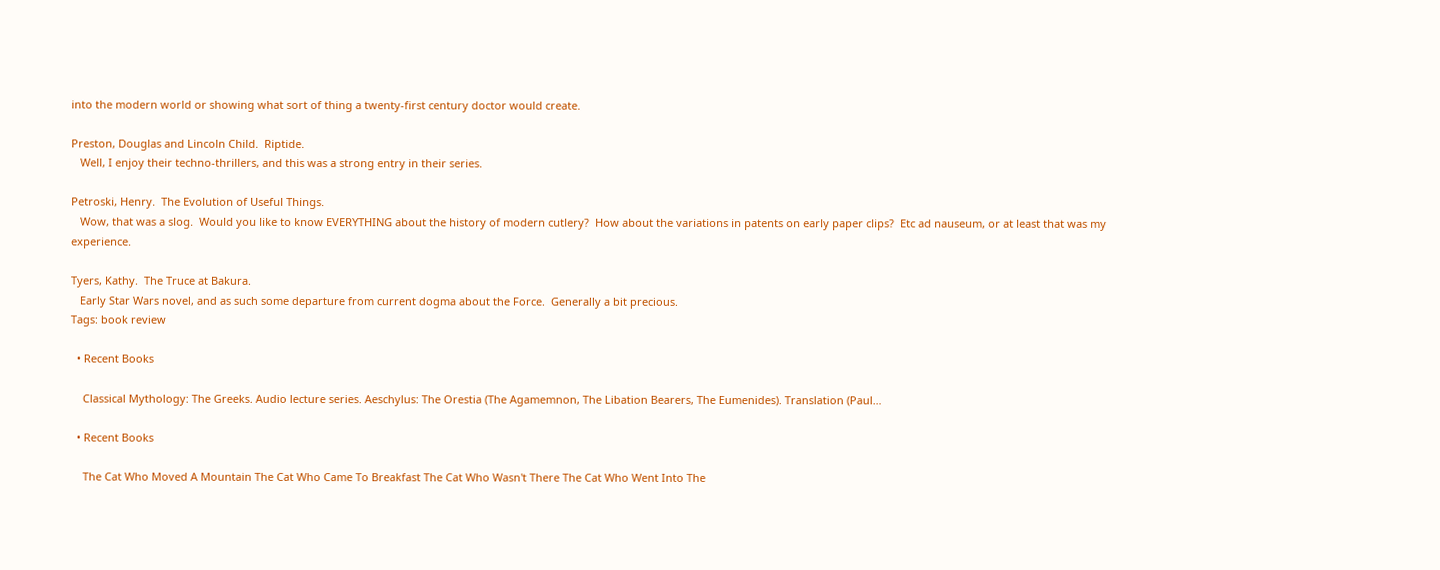into the modern world or showing what sort of thing a twenty-first century doctor would create.

Preston, Douglas and Lincoln Child.  Riptide.
   Well, I enjoy their techno-thrillers, and this was a strong entry in their series.

Petroski, Henry.  The Evolution of Useful Things.
   Wow, that was a slog.  Would you like to know EVERYTHING about the history of modern cutlery?  How about the variations in patents on early paper clips?  Etc ad nauseum, or at least that was my experience.

Tyers, Kathy.  The Truce at Bakura.
   Early Star Wars novel, and as such some departure from current dogma about the Force.  Generally a bit precious.
Tags: book review

  • Recent Books

    Classical Mythology: The Greeks. Audio lecture series. Aeschylus: The Orestia (The Agamemnon, The Libation Bearers, The Eumenides). Translation (Paul…

  • Recent Books

    The Cat Who Moved A Mountain The Cat Who Came To Breakfast The Cat Who Wasn't There The Cat Who Went Into The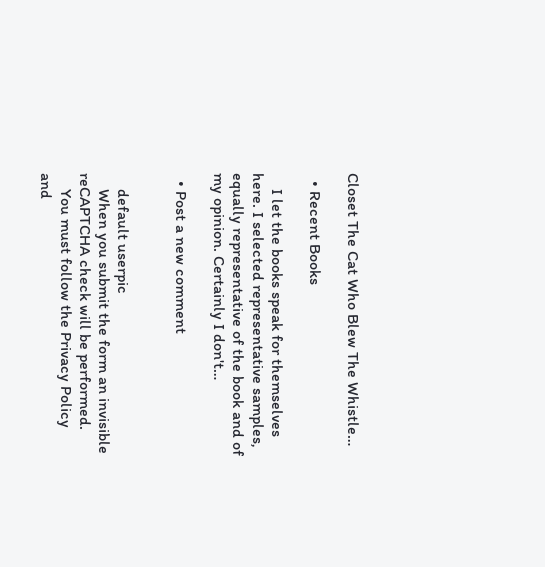Closet The Cat Who Blew The Whistle…

  • Recent Books

    I let the books speak for themselves here. I selected representative samples, equally representative of the book and of my opinion. Certainly I don't…

  • Post a new comment


    default userpic
    When you submit the form an invisible reCAPTCHA check will be performed.
    You must follow the Privacy Policy and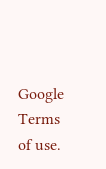Google Terms of use.